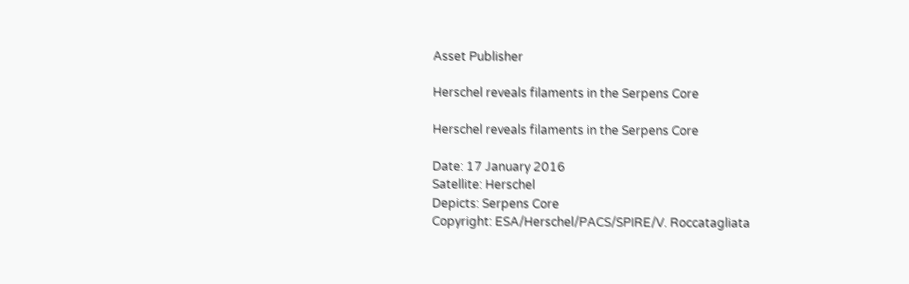Asset Publisher

Herschel reveals filaments in the Serpens Core

Herschel reveals filaments in the Serpens Core

Date: 17 January 2016
Satellite: Herschel
Depicts: Serpens Core
Copyright: ESA/Herschel/PACS/SPIRE/V. Roccatagliata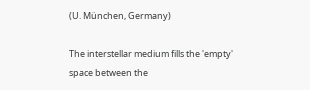(U. München, Germany)

The interstellar medium fills the 'empty' space between the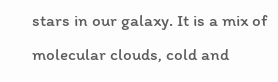stars in our galaxy. It is a mix of molecular clouds, cold and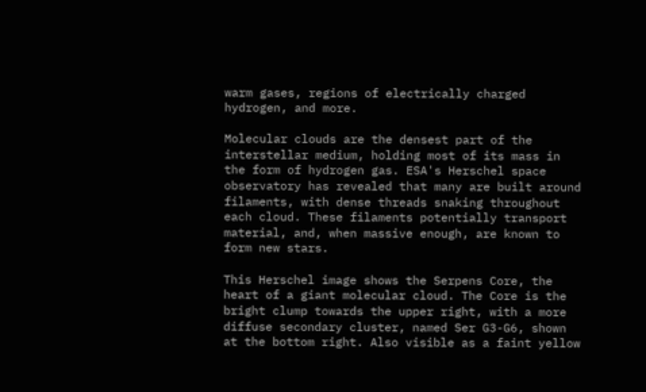warm gases, regions of electrically charged hydrogen, and more.

Molecular clouds are the densest part of the interstellar medium, holding most of its mass in the form of hydrogen gas. ESA's Herschel space observatory has revealed that many are built around filaments, with dense threads snaking throughout each cloud. These filaments potentially transport material, and, when massive enough, are known to form new stars.

This Herschel image shows the Serpens Core, the heart of a giant molecular cloud. The Core is the bright clump towards the upper right, with a more diffuse secondary cluster, named Ser G3-G6, shown at the bottom right. Also visible as a faint yellow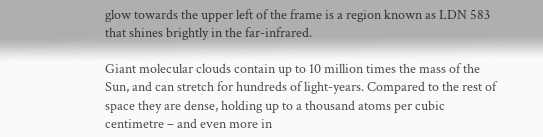glow towards the upper left of the frame is a region known as LDN 583 that shines brightly in the far-infrared.

Giant molecular clouds contain up to 10 million times the mass of the Sun, and can stretch for hundreds of light-years. Compared to the rest of space they are dense, holding up to a thousand atoms per cubic centimetre – and even more in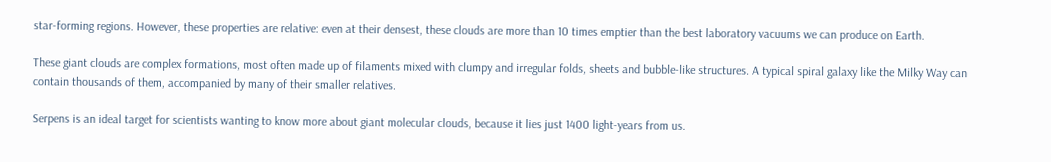star-forming regions. However, these properties are relative: even at their densest, these clouds are more than 10 times emptier than the best laboratory vacuums we can produce on Earth.

These giant clouds are complex formations, most often made up of filaments mixed with clumpy and irregular folds, sheets and bubble-like structures. A typical spiral galaxy like the Milky Way can contain thousands of them, accompanied by many of their smaller relatives.

Serpens is an ideal target for scientists wanting to know more about giant molecular clouds, because it lies just 1400 light-years from us.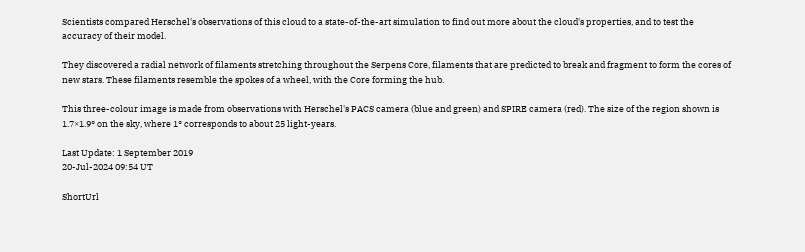Scientists compared Herschel's observations of this cloud to a state-of-the-art simulation to find out more about the cloud's properties, and to test the accuracy of their model.

They discovered a radial network of filaments stretching throughout the Serpens Core, filaments that are predicted to break and fragment to form the cores of new stars. These filaments resemble the spokes of a wheel, with the Core forming the hub.

This three-colour image is made from observations with Herschel's PACS camera (blue and green) and SPIRE camera (red). The size of the region shown is 1.7×1.9° on the sky, where 1° corresponds to about 25 light-years.

Last Update: 1 September 2019
20-Jul-2024 09:54 UT

ShortUrl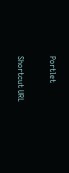Portlet

Shortcut URL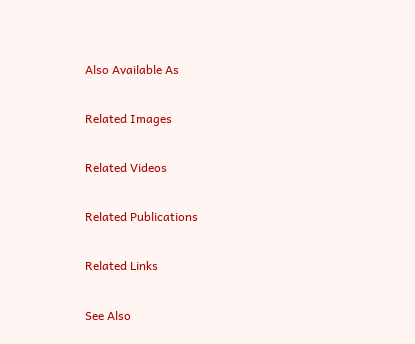Also Available As

Related Images

Related Videos

Related Publications

Related Links

See Also